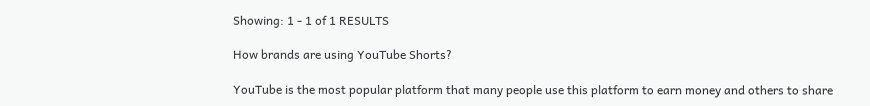Showing: 1 - 1 of 1 RESULTS

How brands are using YouTube Shorts?

YouTube is the most popular platform that many people use this platform to earn money and others to share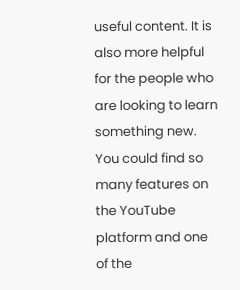useful content. It is also more helpful for the people who are looking to learn something new. You could find so many features on the YouTube platform and one of the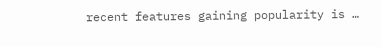recent features gaining popularity is …